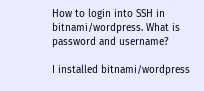How to login into SSH in bitnami/wordpress. What is password and username?

I installed bitnami/wordpress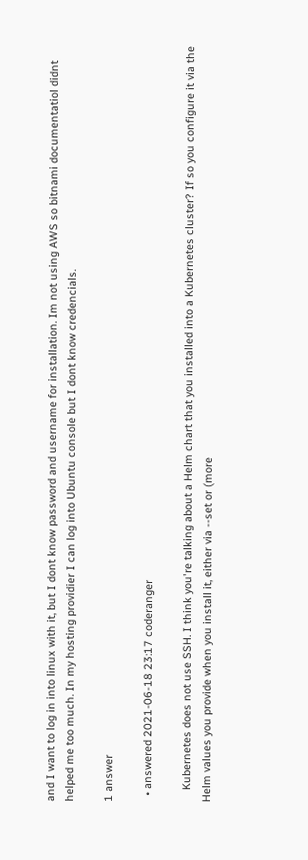and I want to log in into linux with it, but I dont know password and username for installation. Im not using AWS so bitnami documentatiol didnt helped me too much. In my hosting providier I can log into Ubuntu console but I dont know credencials.

1 answer

  • answered 2021-06-18 23:17 coderanger

    Kubernetes does not use SSH. I think you're talking about a Helm chart that you installed into a Kubernetes cluster? If so you configure it via the Helm values you provide when you install it, either via --set or (more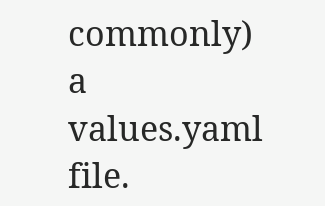commonly) a values.yaml file.